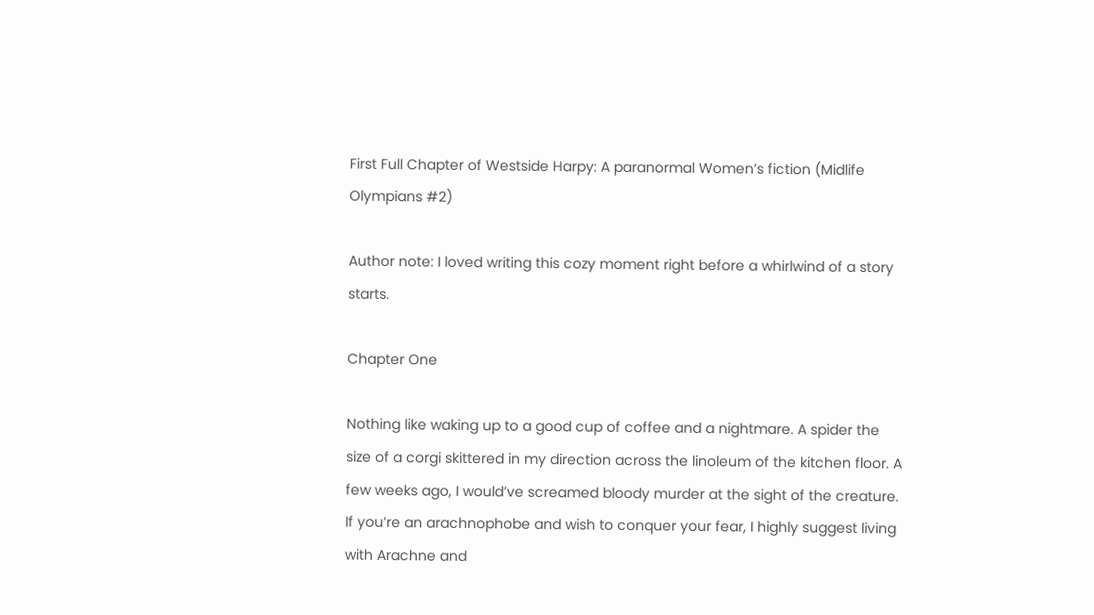First Full Chapter of Westside Harpy: A paranormal Women’s fiction (Midlife Olympians #2)

Author note: I loved writing this cozy moment right before a whirlwind of a story starts.

Chapter One

Nothing like waking up to a good cup of coffee and a nightmare. A spider the size of a corgi skittered in my direction across the linoleum of the kitchen floor. A few weeks ago, I would’ve screamed bloody murder at the sight of the creature. If you’re an arachnophobe and wish to conquer your fear, I highly suggest living with Arachne and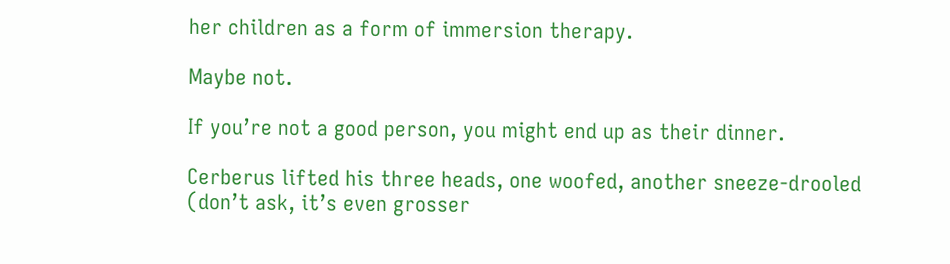her children as a form of immersion therapy.

Maybe not.

If you’re not a good person, you might end up as their dinner.

Cerberus lifted his three heads, one woofed, another sneeze-drooled (don’t ask, it’s even grosser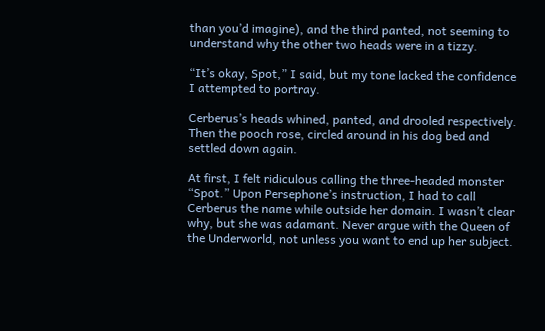than you’d imagine), and the third panted, not seeming to understand why the other two heads were in a tizzy.

“It’s okay, Spot,” I said, but my tone lacked the confidence I attempted to portray.

Cerberus’s heads whined, panted, and drooled respectively. Then the pooch rose, circled around in his dog bed and settled down again.

At first, I felt ridiculous calling the three-headed monster “Spot.” Upon Persephone’s instruction, I had to call Cerberus the name while outside her domain. I wasn’t clear why, but she was adamant. Never argue with the Queen of the Underworld, not unless you want to end up her subject.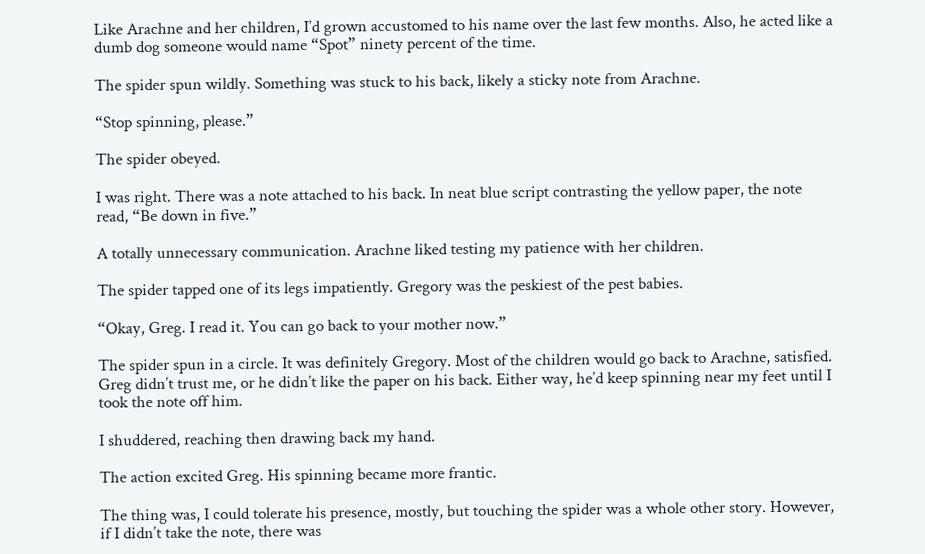Like Arachne and her children, I’d grown accustomed to his name over the last few months. Also, he acted like a dumb dog someone would name “Spot” ninety percent of the time.

The spider spun wildly. Something was stuck to his back, likely a sticky note from Arachne.

“Stop spinning, please.”

The spider obeyed.

I was right. There was a note attached to his back. In neat blue script contrasting the yellow paper, the note read, “Be down in five.”

A totally unnecessary communication. Arachne liked testing my patience with her children.

The spider tapped one of its legs impatiently. Gregory was the peskiest of the pest babies.

“Okay, Greg. I read it. You can go back to your mother now.”

The spider spun in a circle. It was definitely Gregory. Most of the children would go back to Arachne, satisfied. Greg didn’t trust me, or he didn’t like the paper on his back. Either way, he’d keep spinning near my feet until I took the note off him.

I shuddered, reaching then drawing back my hand.

The action excited Greg. His spinning became more frantic.

The thing was, I could tolerate his presence, mostly, but touching the spider was a whole other story. However, if I didn’t take the note, there was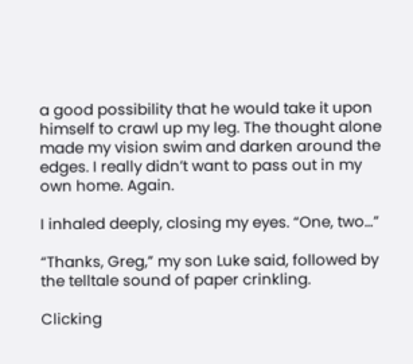a good possibility that he would take it upon himself to crawl up my leg. The thought alone made my vision swim and darken around the edges. I really didn’t want to pass out in my own home. Again.

I inhaled deeply, closing my eyes. “One, two…”

“Thanks, Greg,” my son Luke said, followed by the telltale sound of paper crinkling.

Clicking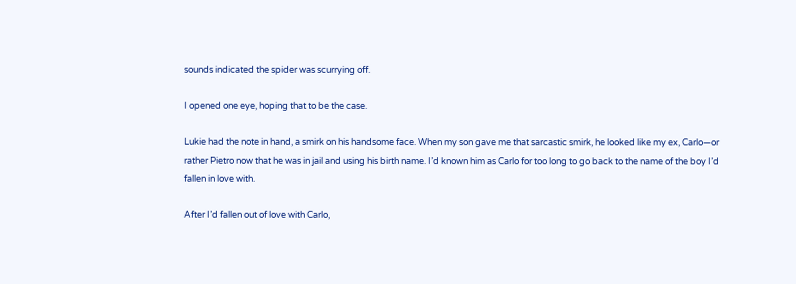sounds indicated the spider was scurrying off.

I opened one eye, hoping that to be the case.

Lukie had the note in hand, a smirk on his handsome face. When my son gave me that sarcastic smirk, he looked like my ex, Carlo—or rather Pietro now that he was in jail and using his birth name. I’d known him as Carlo for too long to go back to the name of the boy I’d fallen in love with.

After I’d fallen out of love with Carlo,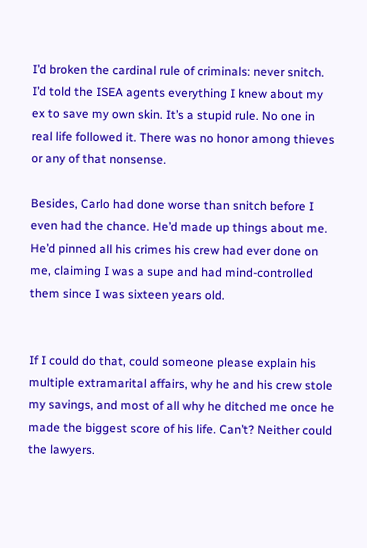I’d broken the cardinal rule of criminals: never snitch. I’d told the ISEA agents everything I knew about my ex to save my own skin. It’s a stupid rule. No one in real life followed it. There was no honor among thieves or any of that nonsense.

Besides, Carlo had done worse than snitch before I even had the chance. He’d made up things about me. He’d pinned all his crimes his crew had ever done on me, claiming I was a supe and had mind-controlled them since I was sixteen years old.


If I could do that, could someone please explain his multiple extramarital affairs, why he and his crew stole my savings, and most of all why he ditched me once he made the biggest score of his life. Can’t? Neither could the lawyers.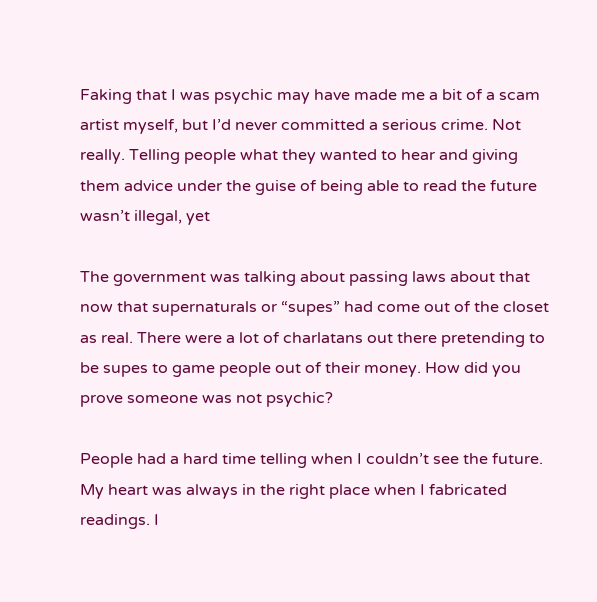Faking that I was psychic may have made me a bit of a scam artist myself, but I’d never committed a serious crime. Not really. Telling people what they wanted to hear and giving them advice under the guise of being able to read the future wasn’t illegal, yet

The government was talking about passing laws about that now that supernaturals or “supes” had come out of the closet as real. There were a lot of charlatans out there pretending to be supes to game people out of their money. How did you prove someone was not psychic?

People had a hard time telling when I couldn’t see the future. My heart was always in the right place when I fabricated readings. I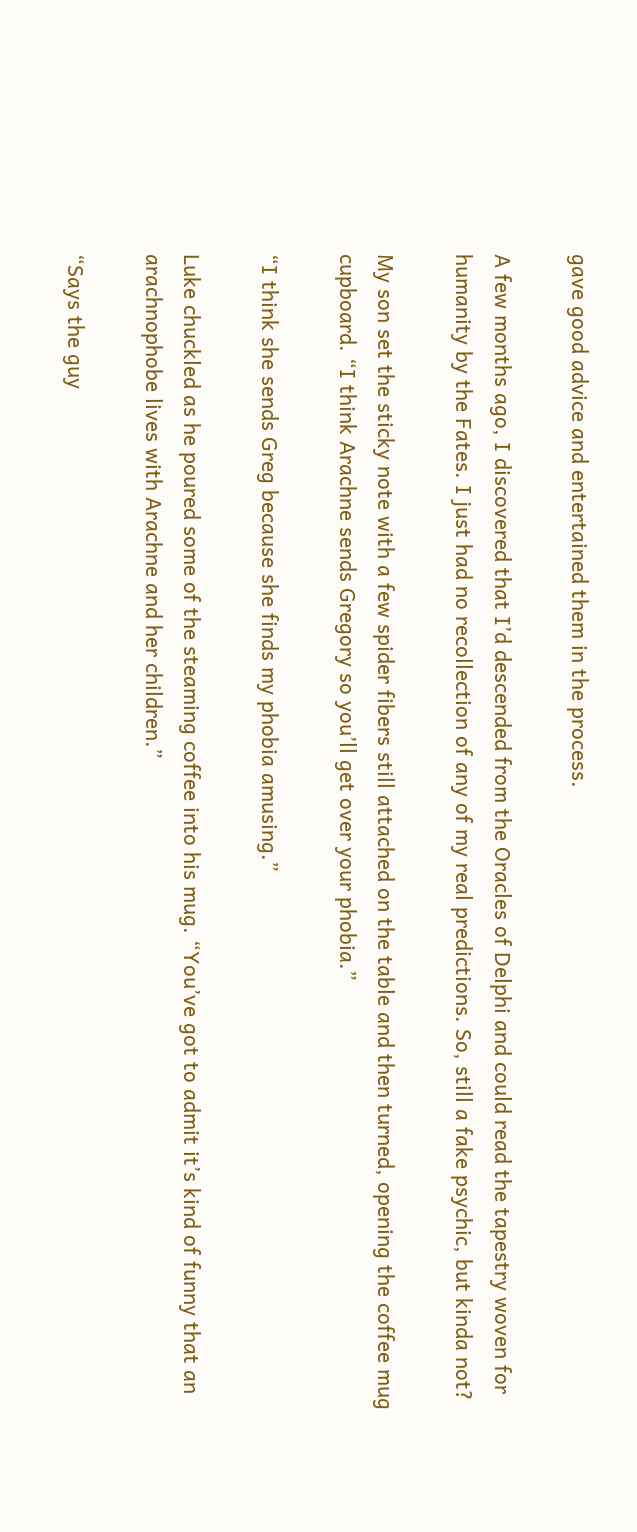gave good advice and entertained them in the process.

A few months ago, I discovered that I’d descended from the Oracles of Delphi and could read the tapestry woven for humanity by the Fates. I just had no recollection of any of my real predictions. So, still a fake psychic, but kinda not?

My son set the sticky note with a few spider fibers still attached on the table and then turned, opening the coffee mug cupboard. “I think Arachne sends Gregory so you’ll get over your phobia.”

“I think she sends Greg because she finds my phobia amusing.”

Luke chuckled as he poured some of the steaming coffee into his mug. “You’ve got to admit it’s kind of funny that an arachnophobe lives with Arachne and her children.”

“Says the guy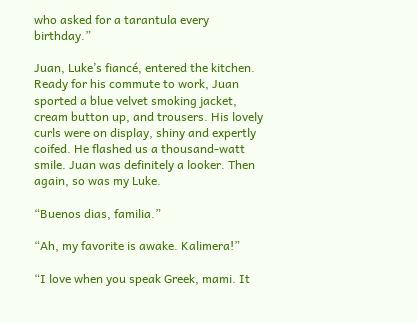who asked for a tarantula every birthday.”

Juan, Luke’s fiancé, entered the kitchen. Ready for his commute to work, Juan sported a blue velvet smoking jacket, cream button up, and trousers. His lovely curls were on display, shiny and expertly coifed. He flashed us a thousand-watt smile. Juan was definitely a looker. Then again, so was my Luke.

“Buenos dias, familia.”

“Ah, my favorite is awake. Kalimera!”

“I love when you speak Greek, mami. It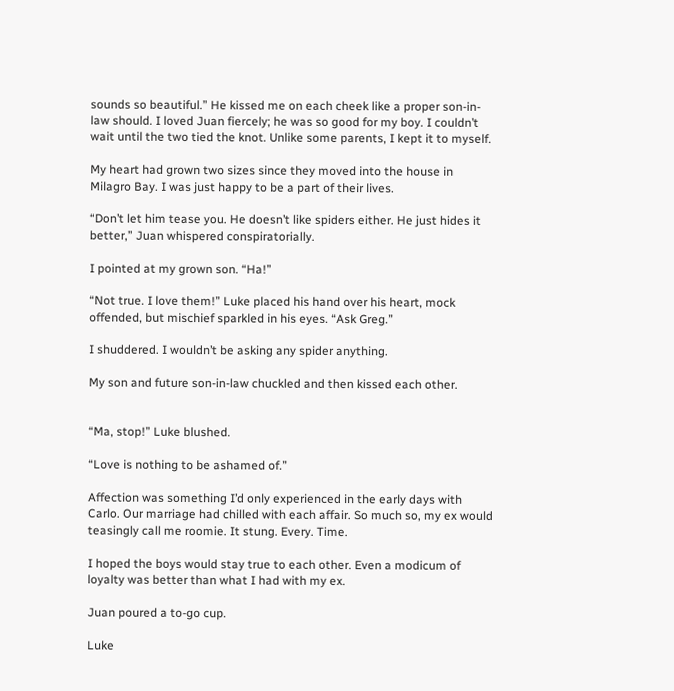sounds so beautiful.” He kissed me on each cheek like a proper son-in-law should. I loved Juan fiercely; he was so good for my boy. I couldn’t wait until the two tied the knot. Unlike some parents, I kept it to myself.

My heart had grown two sizes since they moved into the house in Milagro Bay. I was just happy to be a part of their lives.

“Don’t let him tease you. He doesn’t like spiders either. He just hides it better,” Juan whispered conspiratorially.

I pointed at my grown son. “Ha!”

“Not true. I love them!” Luke placed his hand over his heart, mock offended, but mischief sparkled in his eyes. “Ask Greg.”

I shuddered. I wouldn’t be asking any spider anything.

My son and future son-in-law chuckled and then kissed each other.


“Ma, stop!” Luke blushed.

“Love is nothing to be ashamed of.”

Affection was something I’d only experienced in the early days with Carlo. Our marriage had chilled with each affair. So much so, my ex would teasingly call me roomie. It stung. Every. Time.

I hoped the boys would stay true to each other. Even a modicum of loyalty was better than what I had with my ex.

Juan poured a to-go cup.

Luke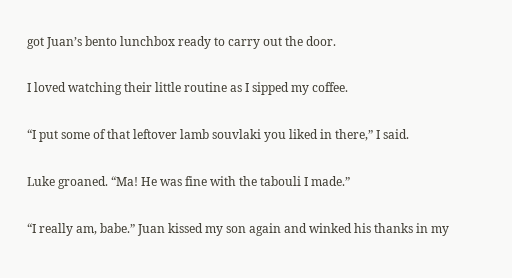got Juan’s bento lunchbox ready to carry out the door.

I loved watching their little routine as I sipped my coffee.

“I put some of that leftover lamb souvlaki you liked in there,” I said.

Luke groaned. “Ma! He was fine with the tabouli I made.”

“I really am, babe.” Juan kissed my son again and winked his thanks in my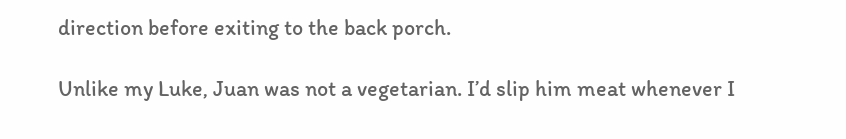direction before exiting to the back porch.

Unlike my Luke, Juan was not a vegetarian. I’d slip him meat whenever I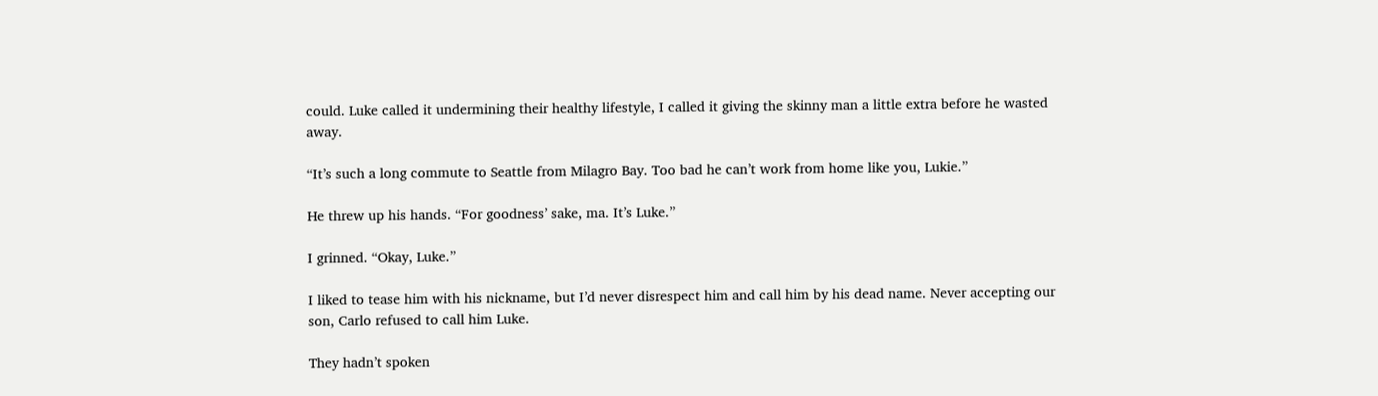could. Luke called it undermining their healthy lifestyle, I called it giving the skinny man a little extra before he wasted away.

“It’s such a long commute to Seattle from Milagro Bay. Too bad he can’t work from home like you, Lukie.”

He threw up his hands. “For goodness’ sake, ma. It’s Luke.”

I grinned. “Okay, Luke.”

I liked to tease him with his nickname, but I’d never disrespect him and call him by his dead name. Never accepting our son, Carlo refused to call him Luke.

They hadn’t spoken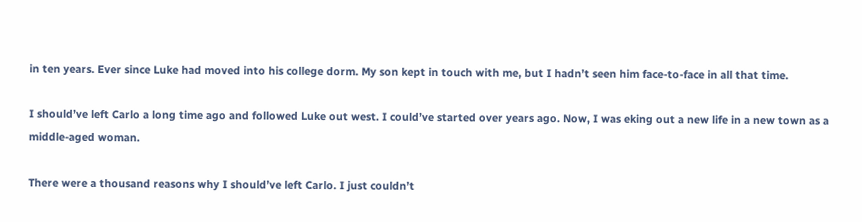in ten years. Ever since Luke had moved into his college dorm. My son kept in touch with me, but I hadn’t seen him face-to-face in all that time.

I should’ve left Carlo a long time ago and followed Luke out west. I could’ve started over years ago. Now, I was eking out a new life in a new town as a middle-aged woman.

There were a thousand reasons why I should’ve left Carlo. I just couldn’t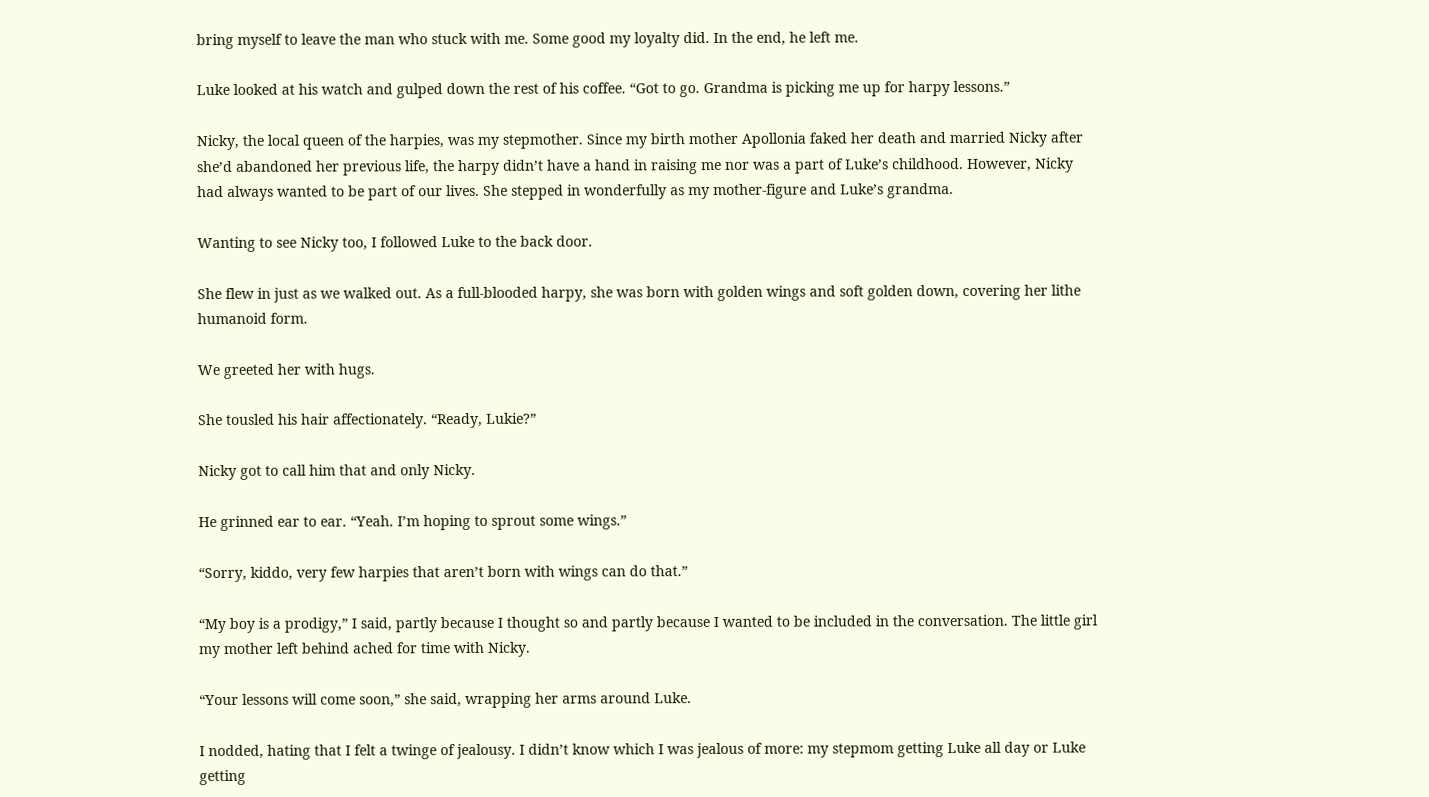bring myself to leave the man who stuck with me. Some good my loyalty did. In the end, he left me.

Luke looked at his watch and gulped down the rest of his coffee. “Got to go. Grandma is picking me up for harpy lessons.”

Nicky, the local queen of the harpies, was my stepmother. Since my birth mother Apollonia faked her death and married Nicky after she’d abandoned her previous life, the harpy didn’t have a hand in raising me nor was a part of Luke’s childhood. However, Nicky had always wanted to be part of our lives. She stepped in wonderfully as my mother-figure and Luke’s grandma.

Wanting to see Nicky too, I followed Luke to the back door.

She flew in just as we walked out. As a full-blooded harpy, she was born with golden wings and soft golden down, covering her lithe humanoid form.

We greeted her with hugs.

She tousled his hair affectionately. “Ready, Lukie?”

Nicky got to call him that and only Nicky.

He grinned ear to ear. “Yeah. I’m hoping to sprout some wings.”

“Sorry, kiddo, very few harpies that aren’t born with wings can do that.”

“My boy is a prodigy,” I said, partly because I thought so and partly because I wanted to be included in the conversation. The little girl my mother left behind ached for time with Nicky.

“Your lessons will come soon,” she said, wrapping her arms around Luke.

I nodded, hating that I felt a twinge of jealousy. I didn’t know which I was jealous of more: my stepmom getting Luke all day or Luke getting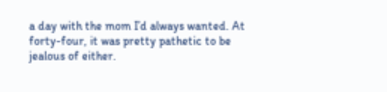a day with the mom I’d always wanted. At forty-four, it was pretty pathetic to be jealous of either.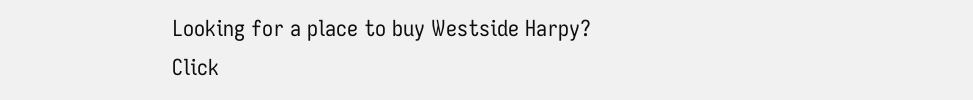Looking for a place to buy Westside Harpy? Click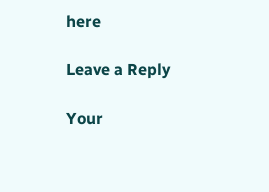here

Leave a Reply

Your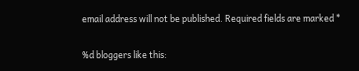email address will not be published. Required fields are marked *

%d bloggers like this: